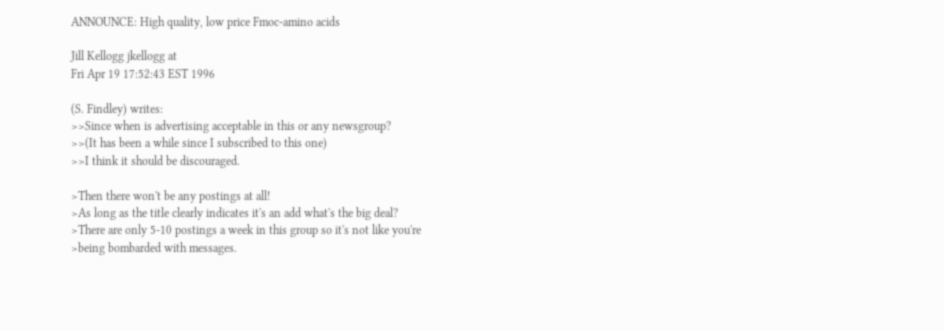ANNOUNCE: High quality, low price Fmoc-amino acids

Jill Kellogg jkellogg at
Fri Apr 19 17:52:43 EST 1996

(S. Findley) writes:
>>Since when is advertising acceptable in this or any newsgroup?
>>(It has been a while since I subscribed to this one)
>>I think it should be discouraged.

>Then there won't be any postings at all!
>As long as the title clearly indicates it's an add what's the big deal?
>There are only 5-10 postings a week in this group so it's not like you're
>being bombarded with messages.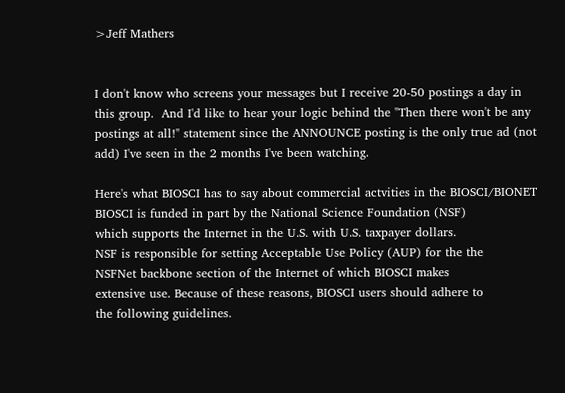>Jeff Mathers


I don't know who screens your messages but I receive 20-50 postings a day in
this group.  And I'd like to hear your logic behind the "Then there won't be any
postings at all!" statement since the ANNOUNCE posting is the only true ad (not
add) I've seen in the 2 months I've been watching.

Here's what BIOSCI has to say about commercial actvities in the BIOSCI/BIONET
BIOSCI is funded in part by the National Science Foundation (NSF)
which supports the Internet in the U.S. with U.S. taxpayer dollars.
NSF is responsible for setting Acceptable Use Policy (AUP) for the the
NSFNet backbone section of the Internet of which BIOSCI makes
extensive use. Because of these reasons, BIOSCI users should adhere to
the following guidelines.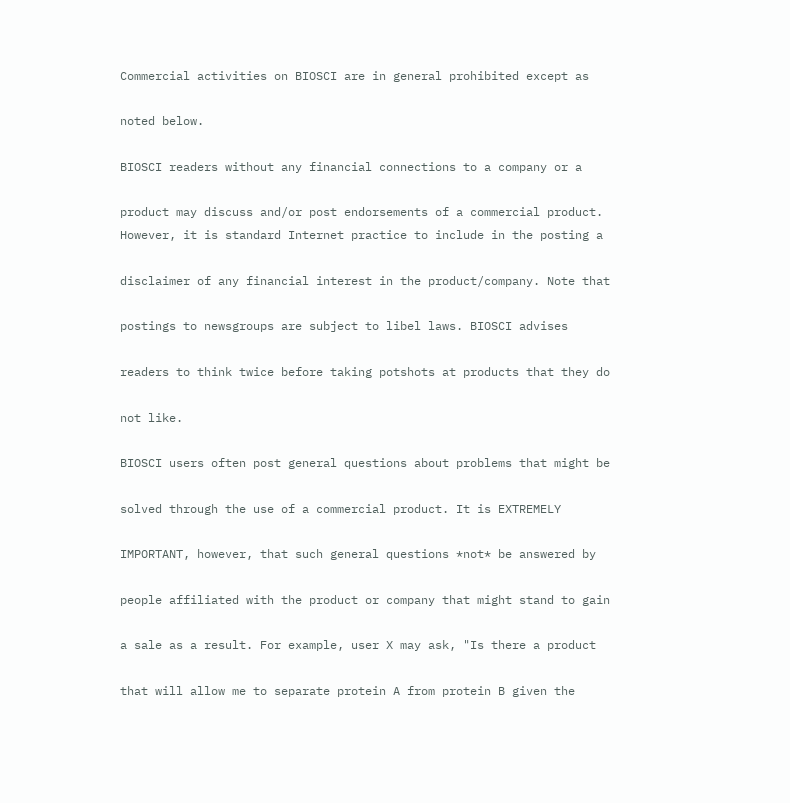Commercial activities on BIOSCI are in general prohibited except as

noted below.

BIOSCI readers without any financial connections to a company or a

product may discuss and/or post endorsements of a commercial product.
However, it is standard Internet practice to include in the posting a

disclaimer of any financial interest in the product/company. Note that

postings to newsgroups are subject to libel laws. BIOSCI advises

readers to think twice before taking potshots at products that they do

not like.

BIOSCI users often post general questions about problems that might be

solved through the use of a commercial product. It is EXTREMELY

IMPORTANT, however, that such general questions *not* be answered by

people affiliated with the product or company that might stand to gain

a sale as a result. For example, user X may ask, "Is there a product

that will allow me to separate protein A from protein B given the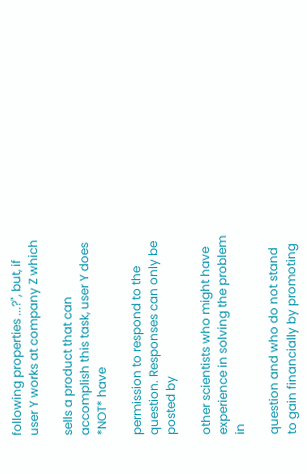following properties ...?", but, if user Y works at company Z which

sells a product that can accomplish this task, user Y does *NOT* have

permission to respond to the question. Responses can only be posted by

other scientists who might have experience in solving the problem in

question and who do not stand to gain financially by promoting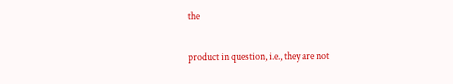the

product in question, i.e., they are not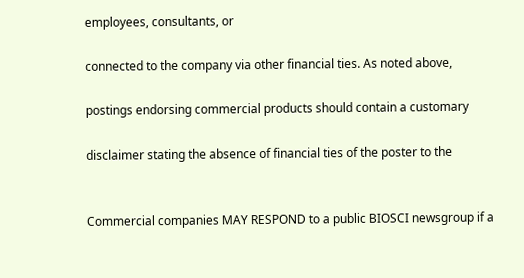employees, consultants, or

connected to the company via other financial ties. As noted above,

postings endorsing commercial products should contain a customary

disclaimer stating the absence of financial ties of the poster to the


Commercial companies MAY RESPOND to a public BIOSCI newsgroup if a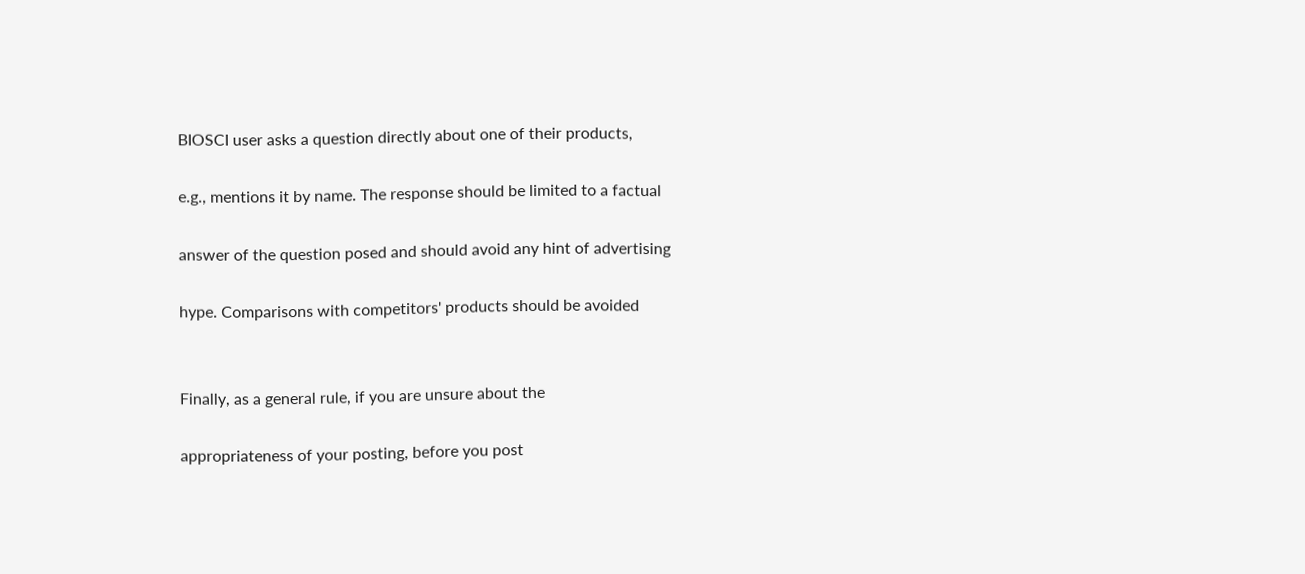BIOSCI user asks a question directly about one of their products,

e.g., mentions it by name. The response should be limited to a factual

answer of the question posed and should avoid any hint of advertising

hype. Comparisons with competitors' products should be avoided


Finally, as a general rule, if you are unsure about the

appropriateness of your posting, before you post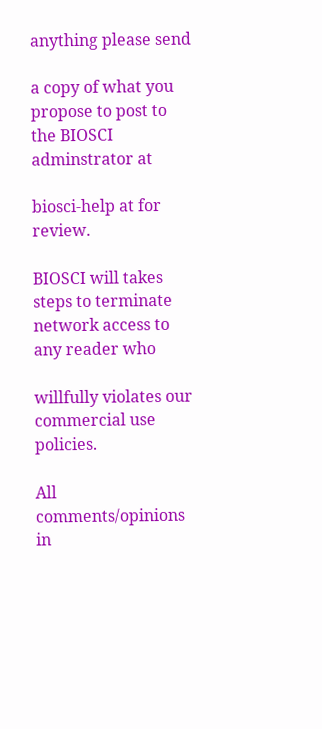anything please send

a copy of what you propose to post to the BIOSCI adminstrator at

biosci-help at for review.

BIOSCI will takes steps to terminate network access to any reader who

willfully violates our commercial use policies.

All comments/opinions in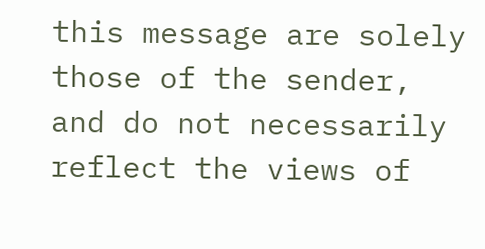this message are solely those of the sender,
and do not necessarily reflect the views of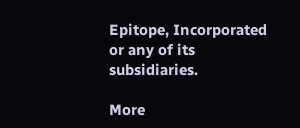Epitope, Incorporated
or any of its subsidiaries.

More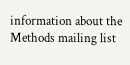information about the Methods mailing list